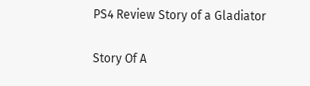PS4 Review Story of a Gladiator

Story Of A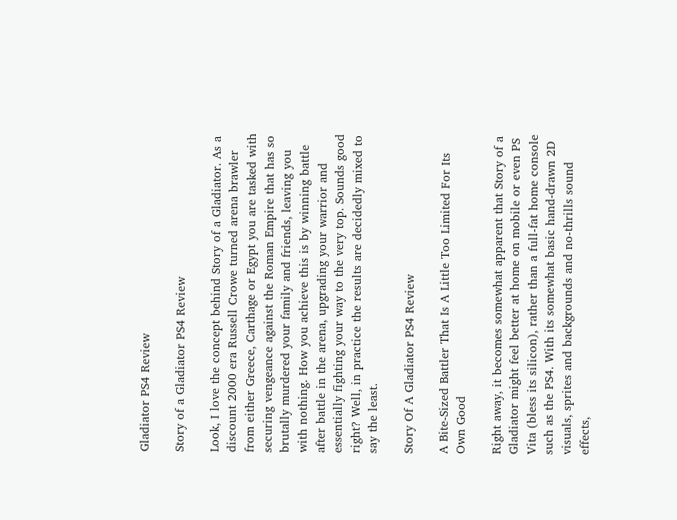Gladiator PS4 Review

Story of a Gladiator PS4 Review

Look, I love the concept behind Story of a Gladiator. As a discount 2000 era Russell Crowe turned arena brawler from either Greece, Carthage or Egypt you are tasked with securing vengeance against the Roman Empire that has so brutally murdered your family and friends, leaving you with nothing. How you achieve this is by winning battle after battle in the arena, upgrading your warrior and essentially fighting your way to the very top. Sounds good right? Well, in practice the results are decidedly mixed to say the least.

Story Of A Gladiator PS4 Review

A Bite-Sized Battler That Is A Little Too Limited For Its Own Good

Right away, it becomes somewhat apparent that Story of a Gladiator might feel better at home on mobile or even PS Vita (bless its silicon), rather than a full-fat home console such as the PS4. With its somewhat basic hand-drawn 2D visuals, sprites and backgrounds and no-thrills sound effects,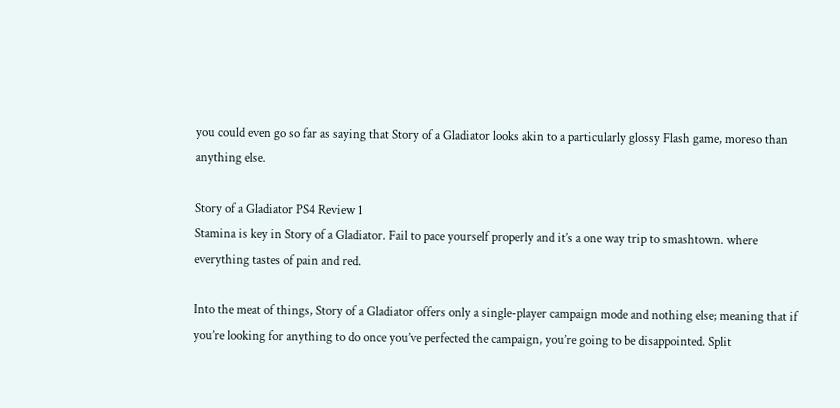you could even go so far as saying that Story of a Gladiator looks akin to a particularly glossy Flash game, moreso than anything else.

Story of a Gladiator PS4 Review 1
Stamina is key in Story of a Gladiator. Fail to pace yourself properly and it’s a one way trip to smashtown. where everything tastes of pain and red.

Into the meat of things, Story of a Gladiator offers only a single-player campaign mode and nothing else; meaning that if you’re looking for anything to do once you’ve perfected the campaign, you’re going to be disappointed. Split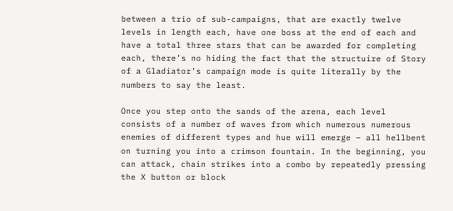between a trio of sub-campaigns, that are exactly twelve levels in length each, have one boss at the end of each and have a total three stars that can be awarded for completing each, there’s no hiding the fact that the structuire of Story of a Gladiator’s campaign mode is quite literally by the numbers to say the least.

Once you step onto the sands of the arena, each level consists of a number of waves from which numerous numerous enemies of different types and hue will emerge – all hellbent on turning you into a crimson fountain. In the beginning, you can attack, chain strikes into a combo by repeatedly pressing the X button or block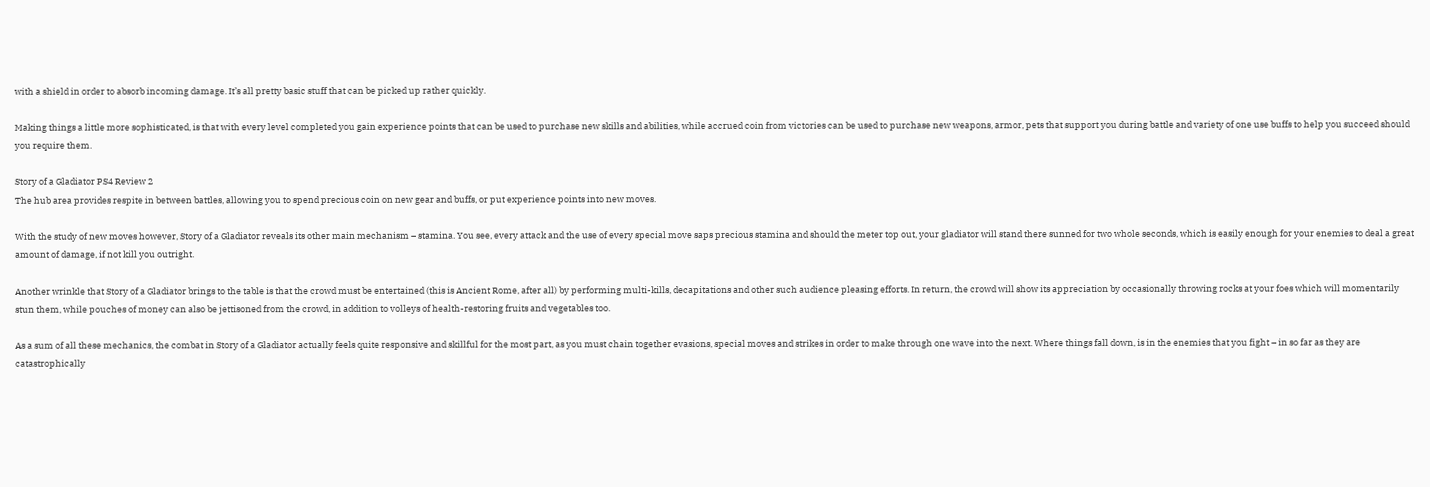with a shield in order to absorb incoming damage. It’s all pretty basic stuff that can be picked up rather quickly.

Making things a little more sophisticated, is that with every level completed you gain experience points that can be used to purchase new skills and abilities, while accrued coin from victories can be used to purchase new weapons, armor, pets that support you during battle and variety of one use buffs to help you succeed should you require them.

Story of a Gladiator PS4 Review 2
The hub area provides respite in between battles, allowing you to spend precious coin on new gear and buffs, or put experience points into new moves.

With the study of new moves however, Story of a Gladiator reveals its other main mechanism – stamina. You see, every attack and the use of every special move saps precious stamina and should the meter top out, your gladiator will stand there sunned for two whole seconds, which is easily enough for your enemies to deal a great amount of damage, if not kill you outright.

Another wrinkle that Story of a Gladiator brings to the table is that the crowd must be entertained (this is Ancient Rome, after all) by performing multi-kills, decapitations and other such audience pleasing efforts. In return, the crowd will show its appreciation by occasionally throwing rocks at your foes which will momentarily stun them, while pouches of money can also be jettisoned from the crowd, in addition to volleys of health-restoring fruits and vegetables too.

As a sum of all these mechanics, the combat in Story of a Gladiator actually feels quite responsive and skillful for the most part, as you must chain together evasions, special moves and strikes in order to make through one wave into the next. Where things fall down, is in the enemies that you fight – in so far as they are catastrophically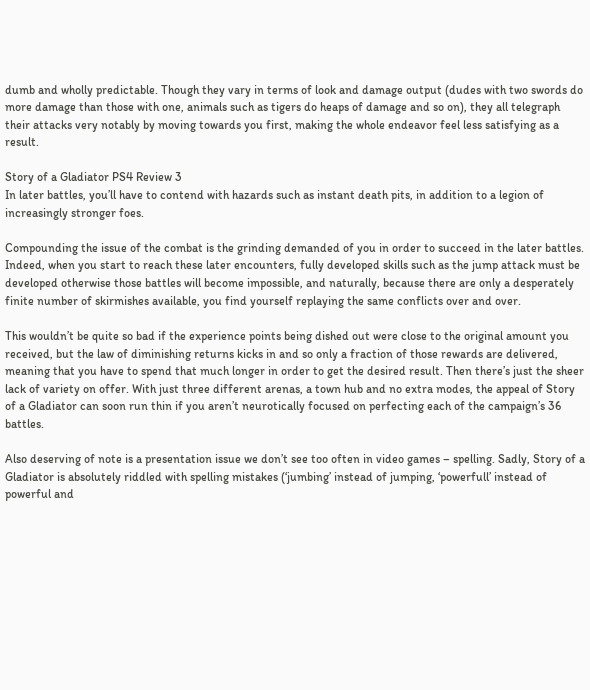dumb and wholly predictable. Though they vary in terms of look and damage output (dudes with two swords do more damage than those with one, animals such as tigers do heaps of damage and so on), they all telegraph their attacks very notably by moving towards you first, making the whole endeavor feel less satisfying as a result.

Story of a Gladiator PS4 Review 3
In later battles, you’ll have to contend with hazards such as instant death pits, in addition to a legion of increasingly stronger foes.

Compounding the issue of the combat is the grinding demanded of you in order to succeed in the later battles. Indeed, when you start to reach these later encounters, fully developed skills such as the jump attack must be developed otherwise those battles will become impossible, and naturally, because there are only a desperately finite number of skirmishes available, you find yourself replaying the same conflicts over and over.

This wouldn’t be quite so bad if the experience points being dished out were close to the original amount you received, but the law of diminishing returns kicks in and so only a fraction of those rewards are delivered, meaning that you have to spend that much longer in order to get the desired result. Then there’s just the sheer lack of variety on offer. With just three different arenas, a town hub and no extra modes, the appeal of Story of a Gladiator can soon run thin if you aren’t neurotically focused on perfecting each of the campaign’s 36 battles.

Also deserving of note is a presentation issue we don’t see too often in video games – spelling. Sadly, Story of a Gladiator is absolutely riddled with spelling mistakes (‘jumbing’ instead of jumping, ‘powerfull’ instead of powerful and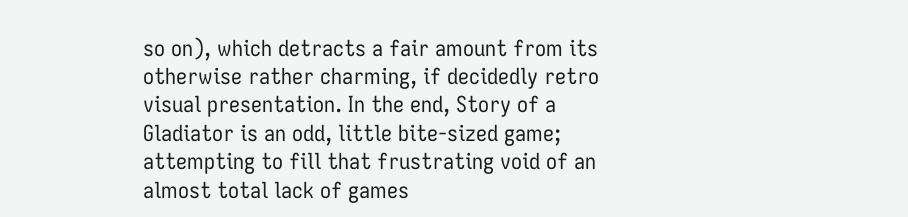so on), which detracts a fair amount from its otherwise rather charming, if decidedly retro visual presentation. In the end, Story of a Gladiator is an odd, little bite-sized game; attempting to fill that frustrating void of an almost total lack of games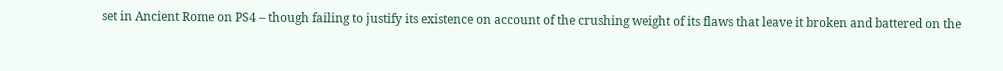set in Ancient Rome on PS4 – though failing to justify its existence on account of the crushing weight of its flaws that leave it broken and battered on the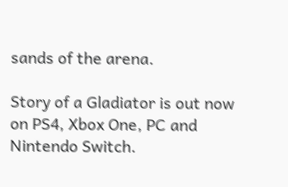sands of the arena.

Story of a Gladiator is out now on PS4, Xbox One, PC and Nintendo Switch.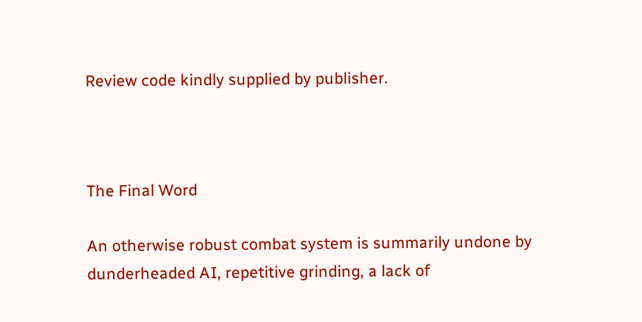Review code kindly supplied by publisher.



The Final Word

An otherwise robust combat system is summarily undone by dunderheaded AI, repetitive grinding, a lack of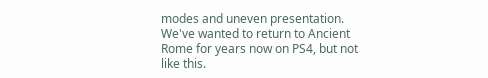modes and uneven presentation. We've wanted to return to Ancient Rome for years now on PS4, but not like this.